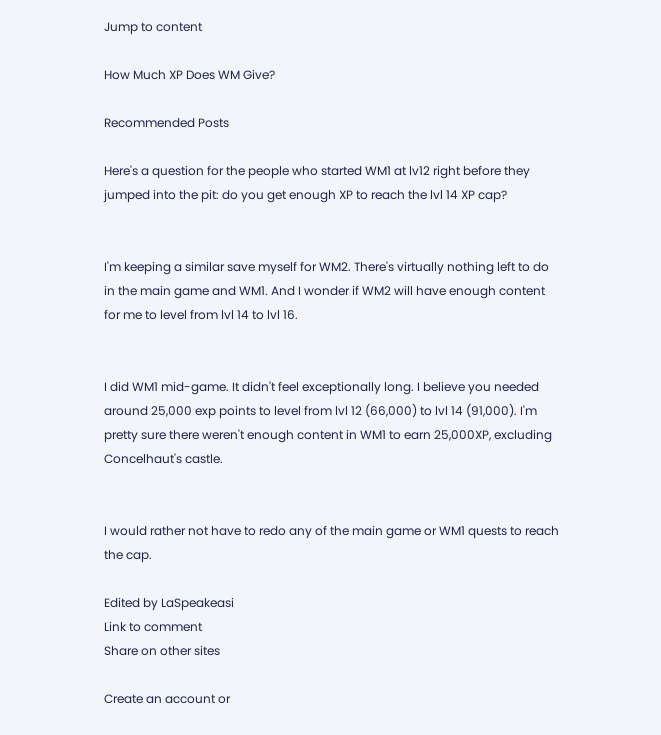Jump to content

How Much XP Does WM Give?

Recommended Posts

Here's a question for the people who started WM1 at lv12 right before they jumped into the pit: do you get enough XP to reach the lvl 14 XP cap?


I'm keeping a similar save myself for WM2. There's virtually nothing left to do in the main game and WM1. And I wonder if WM2 will have enough content for me to level from lvl 14 to lvl 16.


I did WM1 mid-game. It didn't feel exceptionally long. I believe you needed around 25,000 exp points to level from lvl 12 (66,000) to lvl 14 (91,000). I'm pretty sure there weren't enough content in WM1 to earn 25,000XP, excluding Concelhaut's castle.


I would rather not have to redo any of the main game or WM1 quests to reach the cap.

Edited by LaSpeakeasi
Link to comment
Share on other sites

Create an account or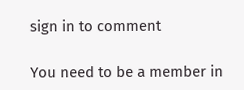sign in to comment

You need to be a member in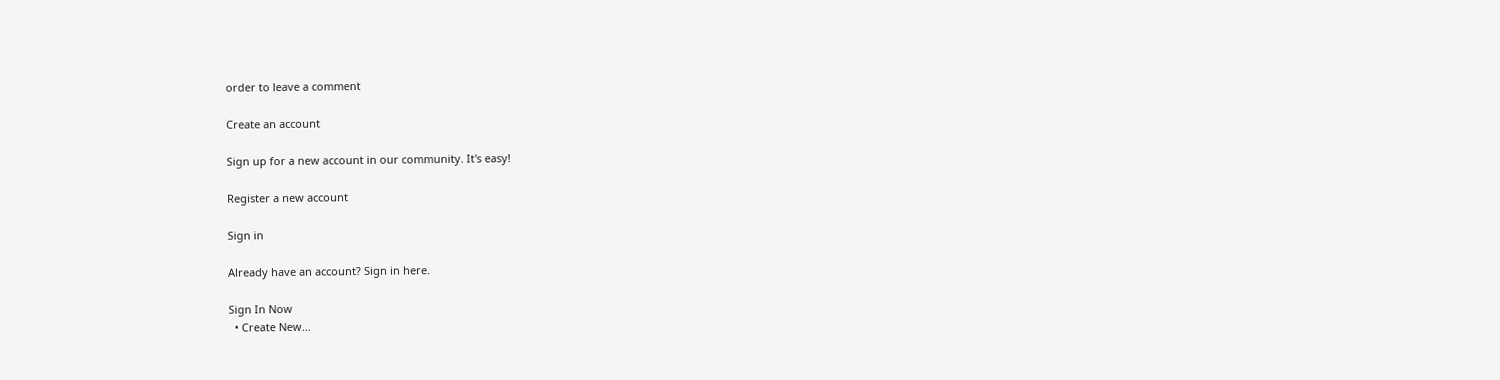order to leave a comment

Create an account

Sign up for a new account in our community. It's easy!

Register a new account

Sign in

Already have an account? Sign in here.

Sign In Now
  • Create New...